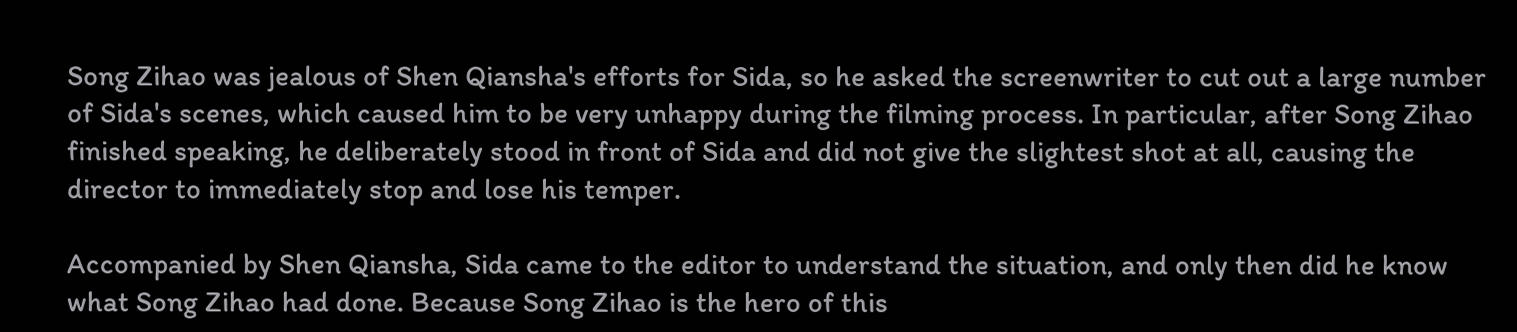Song Zihao was jealous of Shen Qiansha's efforts for Sida, so he asked the screenwriter to cut out a large number of Sida's scenes, which caused him to be very unhappy during the filming process. In particular, after Song Zihao finished speaking, he deliberately stood in front of Sida and did not give the slightest shot at all, causing the director to immediately stop and lose his temper.

Accompanied by Shen Qiansha, Sida came to the editor to understand the situation, and only then did he know what Song Zihao had done. Because Song Zihao is the hero of this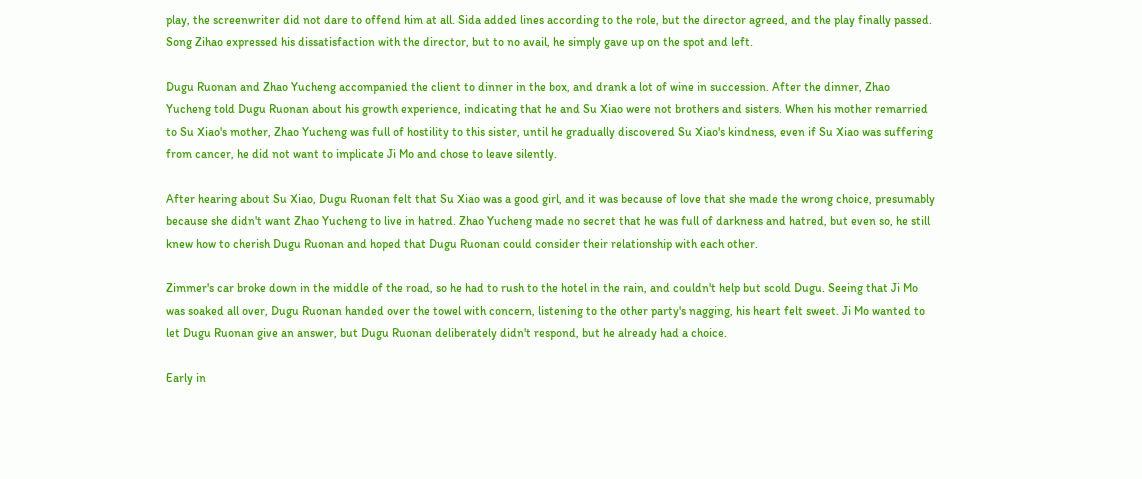play, the screenwriter did not dare to offend him at all. Sida added lines according to the role, but the director agreed, and the play finally passed. Song Zihao expressed his dissatisfaction with the director, but to no avail, he simply gave up on the spot and left.

Dugu Ruonan and Zhao Yucheng accompanied the client to dinner in the box, and drank a lot of wine in succession. After the dinner, Zhao Yucheng told Dugu Ruonan about his growth experience, indicating that he and Su Xiao were not brothers and sisters. When his mother remarried to Su Xiao's mother, Zhao Yucheng was full of hostility to this sister, until he gradually discovered Su Xiao's kindness, even if Su Xiao was suffering from cancer, he did not want to implicate Ji Mo and chose to leave silently.

After hearing about Su Xiao, Dugu Ruonan felt that Su Xiao was a good girl, and it was because of love that she made the wrong choice, presumably because she didn't want Zhao Yucheng to live in hatred. Zhao Yucheng made no secret that he was full of darkness and hatred, but even so, he still knew how to cherish Dugu Ruonan and hoped that Dugu Ruonan could consider their relationship with each other.

Zimmer's car broke down in the middle of the road, so he had to rush to the hotel in the rain, and couldn't help but scold Dugu. Seeing that Ji Mo was soaked all over, Dugu Ruonan handed over the towel with concern, listening to the other party's nagging, his heart felt sweet. Ji Mo wanted to let Dugu Ruonan give an answer, but Dugu Ruonan deliberately didn't respond, but he already had a choice.

Early in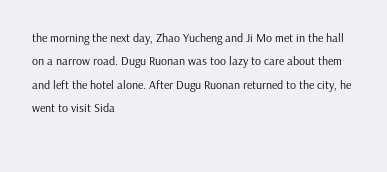the morning the next day, Zhao Yucheng and Ji Mo met in the hall on a narrow road. Dugu Ruonan was too lazy to care about them and left the hotel alone. After Dugu Ruonan returned to the city, he went to visit Sida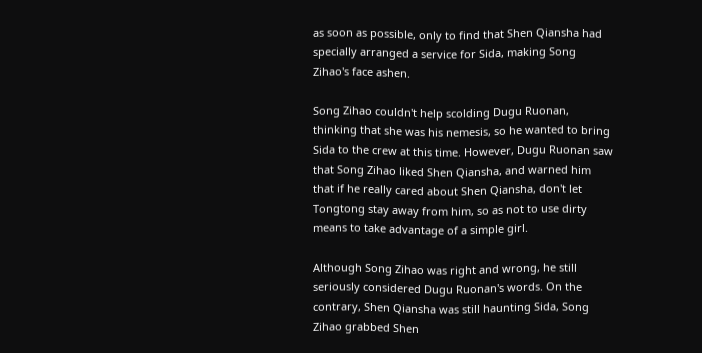as soon as possible, only to find that Shen Qiansha had specially arranged a service for Sida, making Song Zihao's face ashen.

Song Zihao couldn't help scolding Dugu Ruonan, thinking that she was his nemesis, so he wanted to bring Sida to the crew at this time. However, Dugu Ruonan saw that Song Zihao liked Shen Qiansha, and warned him that if he really cared about Shen Qiansha, don't let Tongtong stay away from him, so as not to use dirty means to take advantage of a simple girl.

Although Song Zihao was right and wrong, he still seriously considered Dugu Ruonan's words. On the contrary, Shen Qiansha was still haunting Sida, Song Zihao grabbed Shen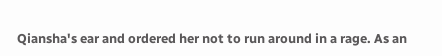Qiansha's ear and ordered her not to run around in a rage. As an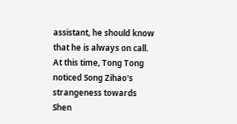assistant, he should know that he is always on call. At this time, Tong Tong noticed Song Zihao's strangeness towards Shen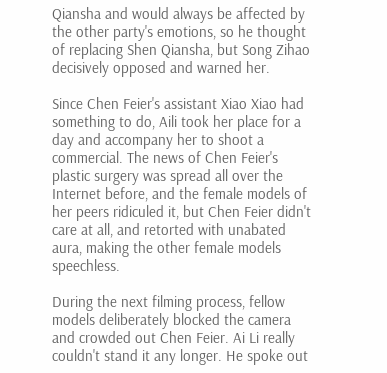Qiansha and would always be affected by the other party's emotions, so he thought of replacing Shen Qiansha, but Song Zihao decisively opposed and warned her.

Since Chen Feier's assistant Xiao Xiao had something to do, Aili took her place for a day and accompany her to shoot a commercial. The news of Chen Feier's plastic surgery was spread all over the Internet before, and the female models of her peers ridiculed it, but Chen Feier didn't care at all, and retorted with unabated aura, making the other female models speechless.

During the next filming process, fellow models deliberately blocked the camera and crowded out Chen Feier. Ai Li really couldn't stand it any longer. He spoke out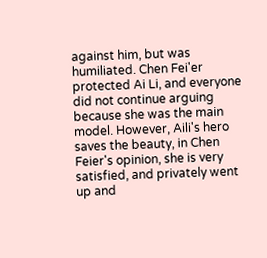against him, but was humiliated. Chen Fei'er protected Ai Li, and everyone did not continue arguing because she was the main model. However, Aili's hero saves the beauty, in Chen Feier's opinion, she is very satisfied, and privately went up and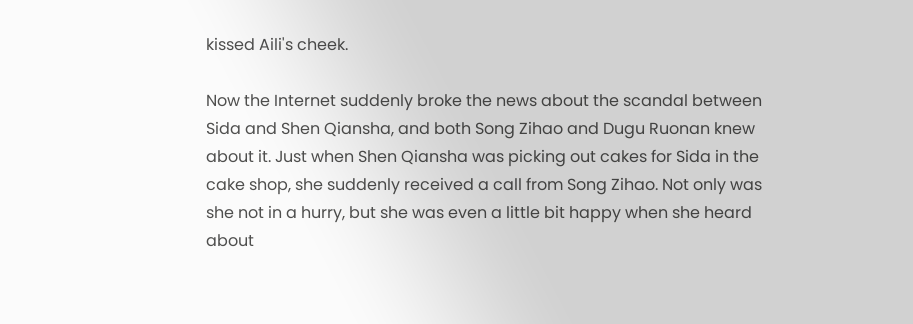kissed Aili's cheek.

Now the Internet suddenly broke the news about the scandal between Sida and Shen Qiansha, and both Song Zihao and Dugu Ruonan knew about it. Just when Shen Qiansha was picking out cakes for Sida in the cake shop, she suddenly received a call from Song Zihao. Not only was she not in a hurry, but she was even a little bit happy when she heard about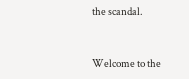the scandal.


Welcome to the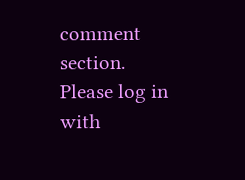comment section. Please log in with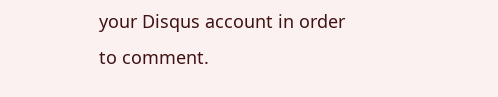your Disqus account in order to comment.